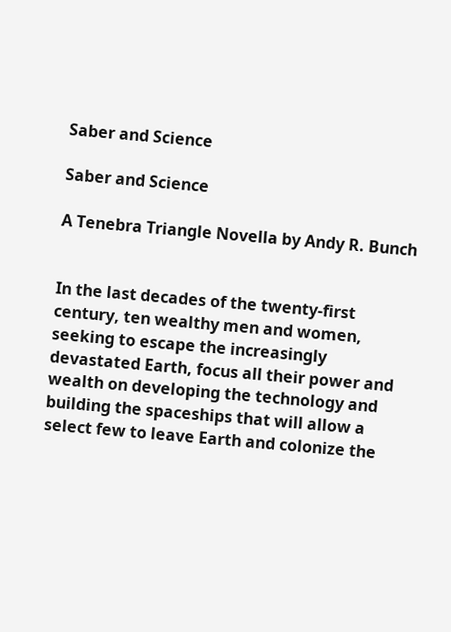Saber and Science

Saber and Science

A Tenebra Triangle Novella by Andy R. Bunch


In the last decades of the twenty-first century, ten wealthy men and women, seeking to escape the increasingly devastated Earth, focus all their power and wealth on developing the technology and building the spaceships that will allow a select few to leave Earth and colonize the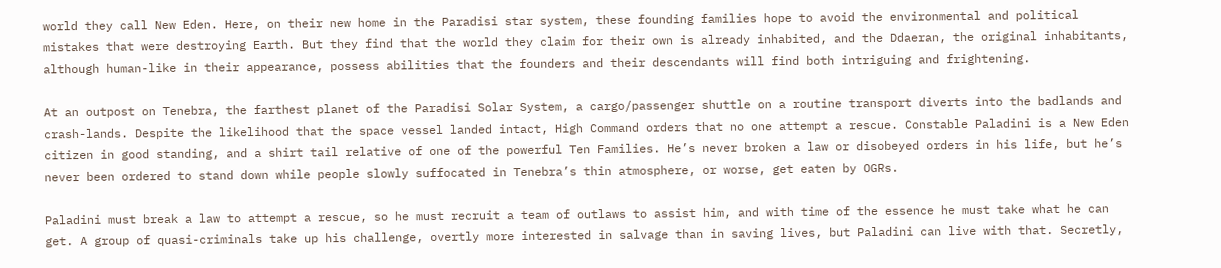world they call New Eden. Here, on their new home in the Paradisi star system, these founding families hope to avoid the environmental and political mistakes that were destroying Earth. But they find that the world they claim for their own is already inhabited, and the Ddaeran, the original inhabitants, although human-like in their appearance, possess abilities that the founders and their descendants will find both intriguing and frightening.

At an outpost on Tenebra, the farthest planet of the Paradisi Solar System, a cargo/passenger shuttle on a routine transport diverts into the badlands and crash-lands. Despite the likelihood that the space vessel landed intact, High Command orders that no one attempt a rescue. Constable Paladini is a New Eden citizen in good standing, and a shirt tail relative of one of the powerful Ten Families. He’s never broken a law or disobeyed orders in his life, but he’s never been ordered to stand down while people slowly suffocated in Tenebra’s thin atmosphere, or worse, get eaten by OGRs.

Paladini must break a law to attempt a rescue, so he must recruit a team of outlaws to assist him, and with time of the essence he must take what he can get. A group of quasi-criminals take up his challenge, overtly more interested in salvage than in saving lives, but Paladini can live with that. Secretly,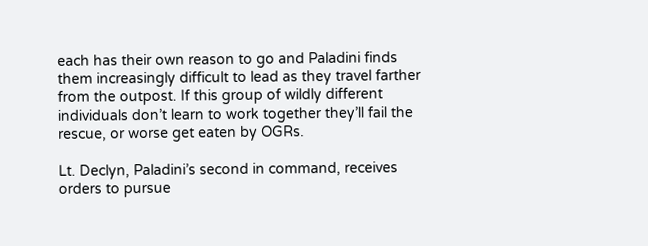each has their own reason to go and Paladini finds them increasingly difficult to lead as they travel farther from the outpost. If this group of wildly different individuals don’t learn to work together they’ll fail the rescue, or worse get eaten by OGRs.

Lt. Declyn, Paladini’s second in command, receives orders to pursue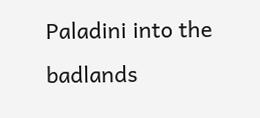Paladini into the badlands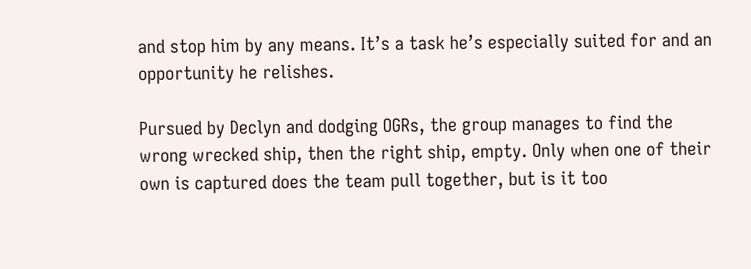and stop him by any means. It’s a task he’s especially suited for and an opportunity he relishes.

Pursued by Declyn and dodging OGRs, the group manages to find the wrong wrecked ship, then the right ship, empty. Only when one of their own is captured does the team pull together, but is it too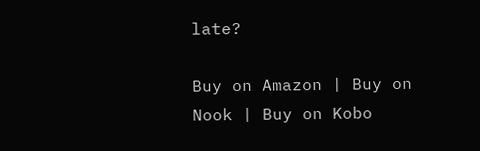late?

Buy on Amazon | Buy on Nook | Buy on Kobo